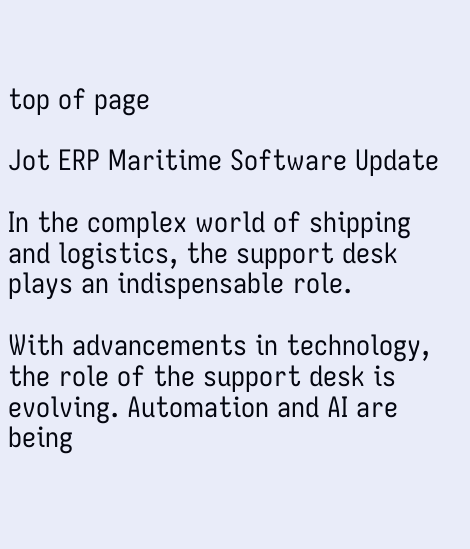top of page

Jot ERP Maritime Software Update

In the complex world of shipping and logistics, the support desk plays an indispensable role.

With advancements in technology, the role of the support desk is evolving. Automation and AI are being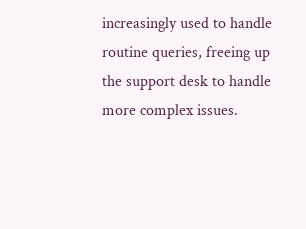increasingly used to handle routine queries, freeing up the support desk to handle more complex issues.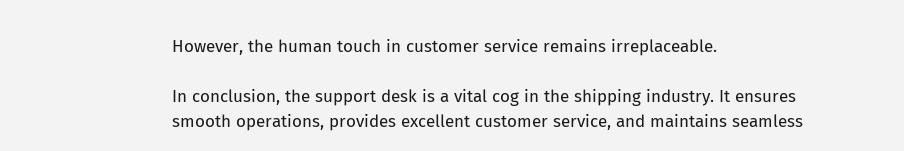However, the human touch in customer service remains irreplaceable.

In conclusion, the support desk is a vital cog in the shipping industry. It ensures smooth operations, provides excellent customer service, and maintains seamless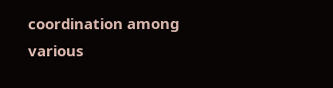coordination among various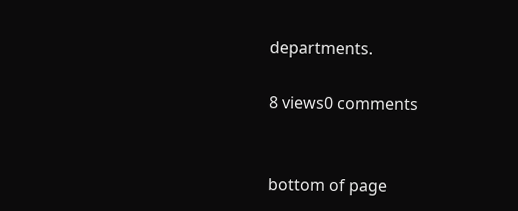departments.

8 views0 comments


bottom of page